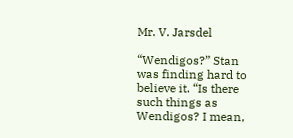Mr. V. Jarsdel

“Wendigos?” Stan was finding hard to believe it. “Is there such things as Wendigos? I mean,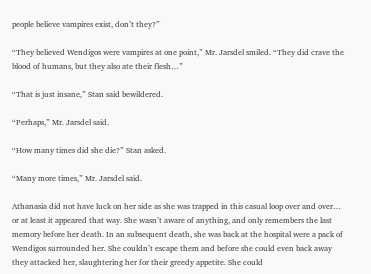people believe vampires exist, don’t they?”

“They believed Wendigos were vampires at one point,” Mr. Jarsdel smiled. “They did crave the blood of humans, but they also ate their flesh…”

“That is just insane,” Stan said bewildered.

“Perhaps,” Mr. Jarsdel said.

“How many times did she die?” Stan asked.

“Many more times,” Mr. Jarsdel said.

Athanasia did not have luck on her side as she was trapped in this casual loop over and over…  or at least it appeared that way. She wasn’t aware of anything, and only remembers the last memory before her death. In an subsequent death, she was back at the hospital were a pack of Wendigos surrounded her. She couldn’t escape them and before she could even back away they attacked her, slaughtering her for their greedy appetite. She could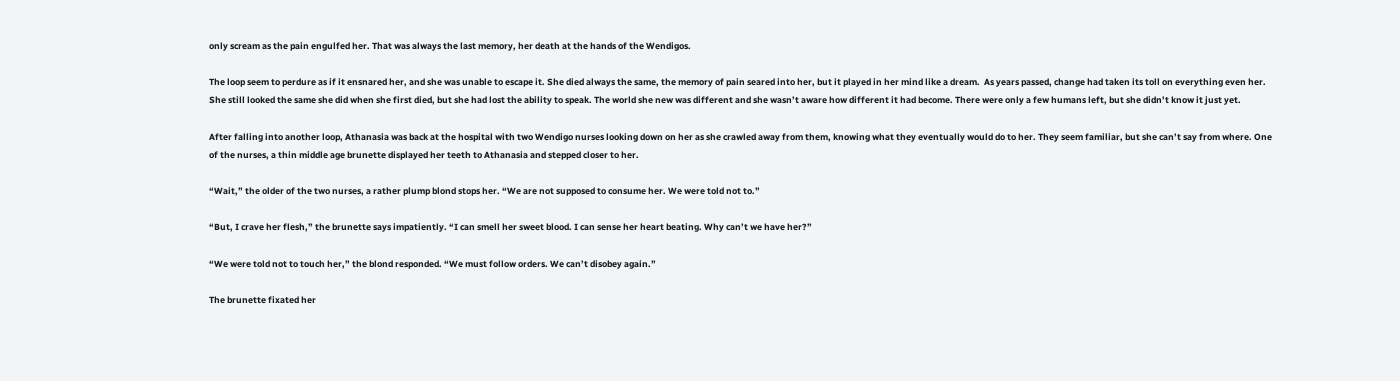only scream as the pain engulfed her. That was always the last memory, her death at the hands of the Wendigos.

The loop seem to perdure as if it ensnared her, and she was unable to escape it. She died always the same, the memory of pain seared into her, but it played in her mind like a dream.  As years passed, change had taken its toll on everything even her. She still looked the same she did when she first died, but she had lost the ability to speak. The world she new was different and she wasn’t aware how different it had become. There were only a few humans left, but she didn’t know it just yet.

After falling into another loop, Athanasia was back at the hospital with two Wendigo nurses looking down on her as she crawled away from them, knowing what they eventually would do to her. They seem familiar, but she can’t say from where. One of the nurses, a thin middle age brunette displayed her teeth to Athanasia and stepped closer to her.

“Wait,” the older of the two nurses, a rather plump blond stops her. “We are not supposed to consume her. We were told not to.”

“But, I crave her flesh,” the brunette says impatiently. “I can smell her sweet blood. I can sense her heart beating. Why can’t we have her?”

“We were told not to touch her,” the blond responded. “We must follow orders. We can’t disobey again.”

The brunette fixated her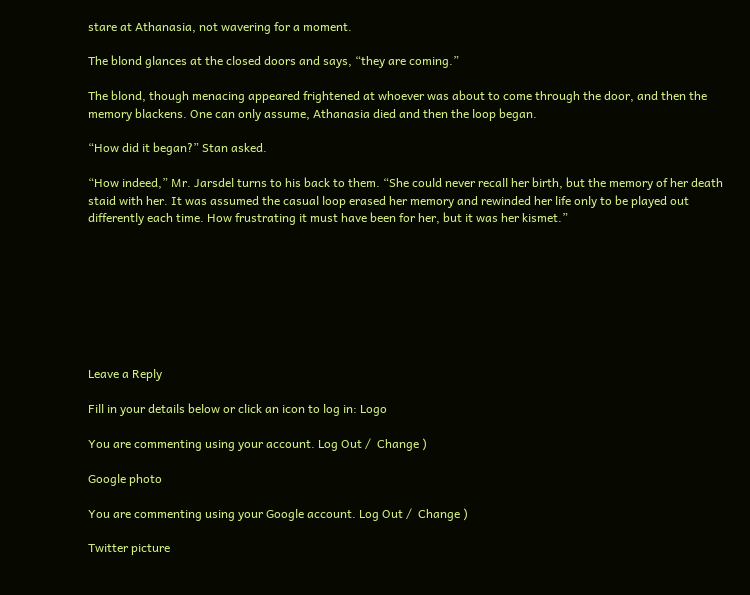stare at Athanasia, not wavering for a moment.

The blond glances at the closed doors and says, “they are coming.”

The blond, though menacing appeared frightened at whoever was about to come through the door, and then the memory blackens. One can only assume, Athanasia died and then the loop began.

“How did it began?” Stan asked.

“How indeed,” Mr. Jarsdel turns to his back to them. “She could never recall her birth, but the memory of her death staid with her. It was assumed the casual loop erased her memory and rewinded her life only to be played out differently each time. How frustrating it must have been for her, but it was her kismet.”








Leave a Reply

Fill in your details below or click an icon to log in: Logo

You are commenting using your account. Log Out /  Change )

Google photo

You are commenting using your Google account. Log Out /  Change )

Twitter picture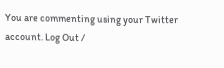You are commenting using your Twitter account. Log Out /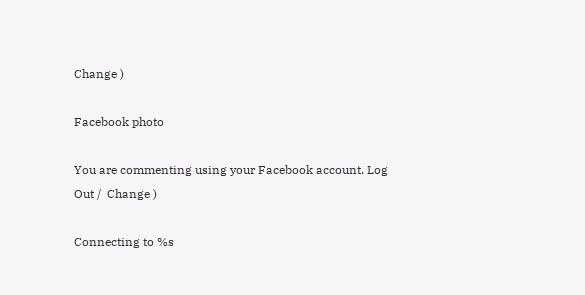Change )

Facebook photo

You are commenting using your Facebook account. Log Out /  Change )

Connecting to %s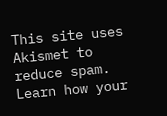This site uses Akismet to reduce spam. Learn how your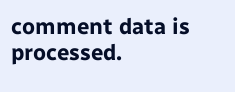comment data is processed.